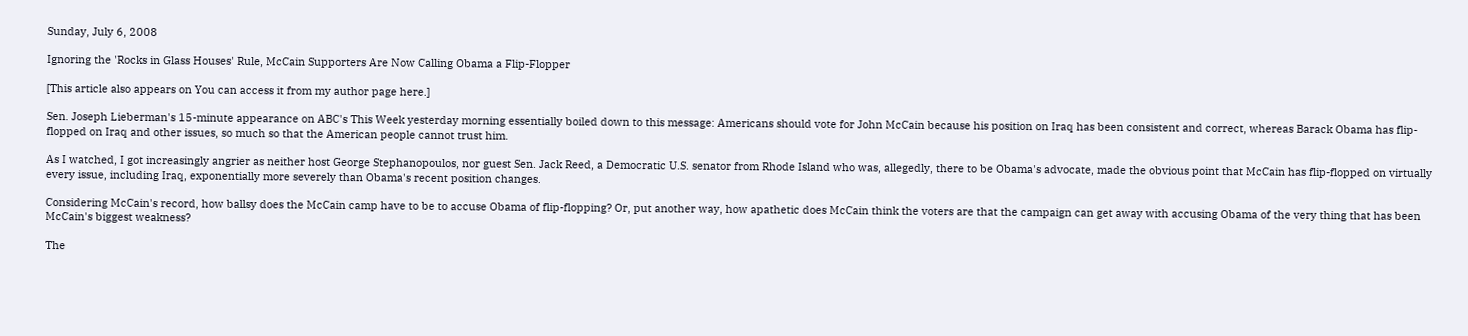Sunday, July 6, 2008

Ignoring the 'Rocks in Glass Houses' Rule, McCain Supporters Are Now Calling Obama a Flip-Flopper

[This article also appears on You can access it from my author page here.]

Sen. Joseph Lieberman's 15-minute appearance on ABC's This Week yesterday morning essentially boiled down to this message: Americans should vote for John McCain because his position on Iraq has been consistent and correct, whereas Barack Obama has flip-flopped on Iraq and other issues, so much so that the American people cannot trust him.

As I watched, I got increasingly angrier as neither host George Stephanopoulos, nor guest Sen. Jack Reed, a Democratic U.S. senator from Rhode Island who was, allegedly, there to be Obama's advocate, made the obvious point that McCain has flip-flopped on virtually every issue, including Iraq, exponentially more severely than Obama's recent position changes.

Considering McCain's record, how ballsy does the McCain camp have to be to accuse Obama of flip-flopping? Or, put another way, how apathetic does McCain think the voters are that the campaign can get away with accusing Obama of the very thing that has been McCain's biggest weakness?

The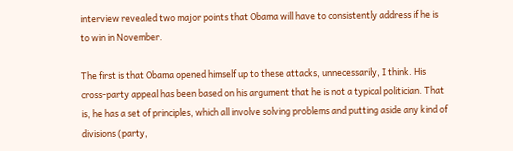interview revealed two major points that Obama will have to consistently address if he is to win in November.

The first is that Obama opened himself up to these attacks, unnecessarily, I think. His cross-party appeal has been based on his argument that he is not a typical politician. That is, he has a set of principles, which all involve solving problems and putting aside any kind of divisions (party,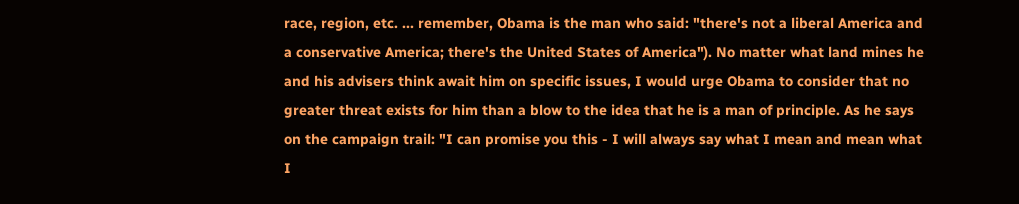race, region, etc. ... remember, Obama is the man who said: "there's not a liberal America and a conservative America; there's the United States of America"). No matter what land mines he and his advisers think await him on specific issues, I would urge Obama to consider that no greater threat exists for him than a blow to the idea that he is a man of principle. As he says on the campaign trail: "I can promise you this - I will always say what I mean and mean what I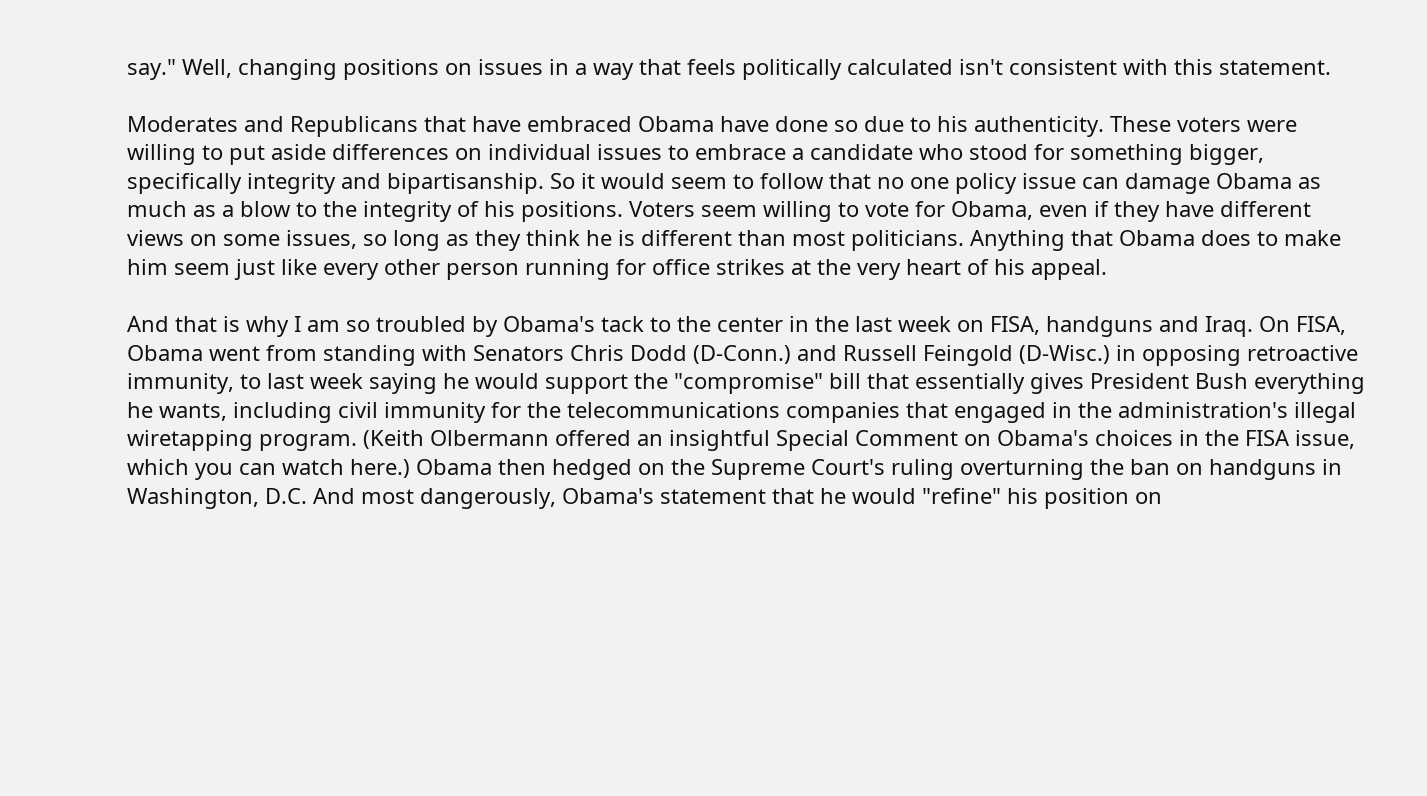say." Well, changing positions on issues in a way that feels politically calculated isn't consistent with this statement.

Moderates and Republicans that have embraced Obama have done so due to his authenticity. These voters were willing to put aside differences on individual issues to embrace a candidate who stood for something bigger, specifically integrity and bipartisanship. So it would seem to follow that no one policy issue can damage Obama as much as a blow to the integrity of his positions. Voters seem willing to vote for Obama, even if they have different views on some issues, so long as they think he is different than most politicians. Anything that Obama does to make him seem just like every other person running for office strikes at the very heart of his appeal.

And that is why I am so troubled by Obama's tack to the center in the last week on FISA, handguns and Iraq. On FISA, Obama went from standing with Senators Chris Dodd (D-Conn.) and Russell Feingold (D-Wisc.) in opposing retroactive immunity, to last week saying he would support the "compromise" bill that essentially gives President Bush everything he wants, including civil immunity for the telecommunications companies that engaged in the administration's illegal wiretapping program. (Keith Olbermann offered an insightful Special Comment on Obama's choices in the FISA issue, which you can watch here.) Obama then hedged on the Supreme Court's ruling overturning the ban on handguns in Washington, D.C. And most dangerously, Obama's statement that he would "refine" his position on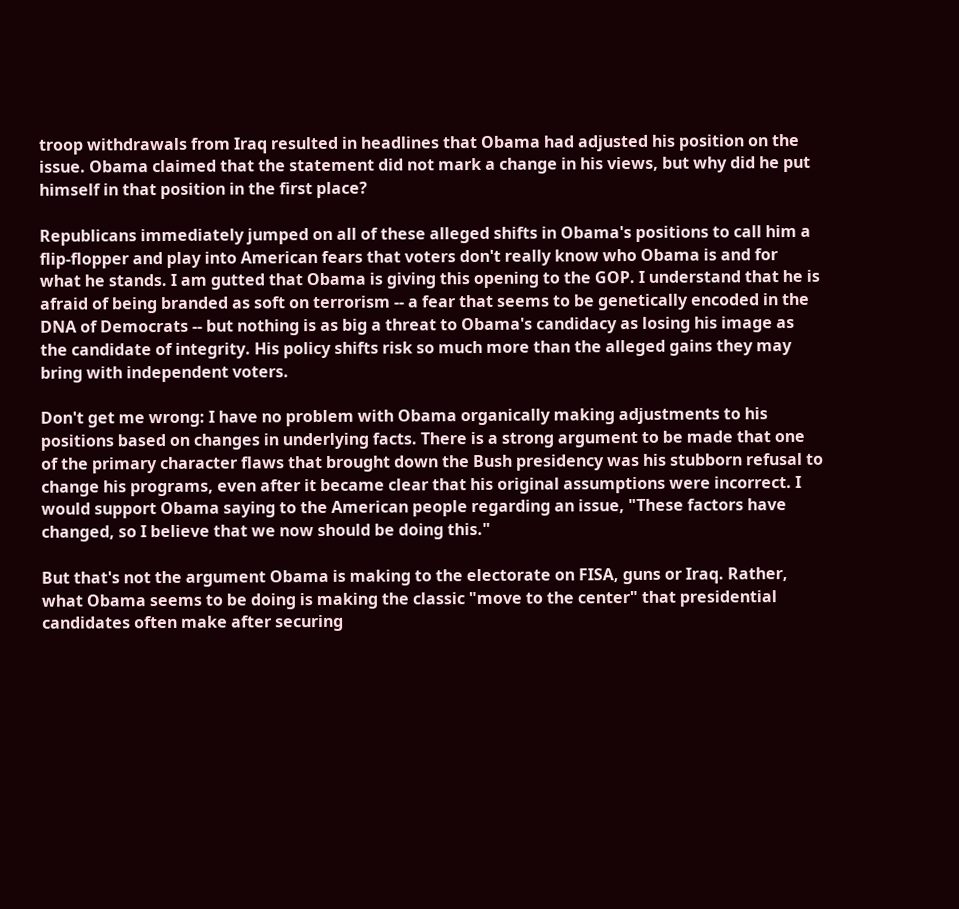troop withdrawals from Iraq resulted in headlines that Obama had adjusted his position on the issue. Obama claimed that the statement did not mark a change in his views, but why did he put himself in that position in the first place?

Republicans immediately jumped on all of these alleged shifts in Obama's positions to call him a flip-flopper and play into American fears that voters don't really know who Obama is and for what he stands. I am gutted that Obama is giving this opening to the GOP. I understand that he is afraid of being branded as soft on terrorism -- a fear that seems to be genetically encoded in the DNA of Democrats -- but nothing is as big a threat to Obama's candidacy as losing his image as the candidate of integrity. His policy shifts risk so much more than the alleged gains they may bring with independent voters.

Don't get me wrong: I have no problem with Obama organically making adjustments to his positions based on changes in underlying facts. There is a strong argument to be made that one of the primary character flaws that brought down the Bush presidency was his stubborn refusal to change his programs, even after it became clear that his original assumptions were incorrect. I would support Obama saying to the American people regarding an issue, "These factors have changed, so I believe that we now should be doing this."

But that's not the argument Obama is making to the electorate on FISA, guns or Iraq. Rather, what Obama seems to be doing is making the classic "move to the center" that presidential candidates often make after securing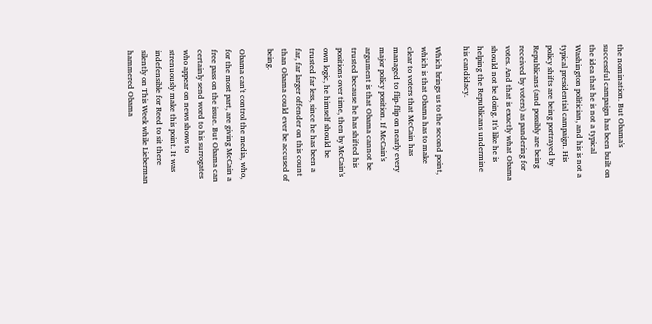the nomination. But Obama's successful campaign has been built on the idea that he is not a typical Washington politician, and his is not a typical presidential campaign. His policy shifts are being portrayed by Republicans (and possibly are being received by voters) as pandering for votes. And that is exactly what Obama should not be doing. It's like he is helping the Republicans undermine his candidacy.

Which brings us to the second point, which is that Obama has to make clear to voters that McCain has managed to flip-flip on nearly every major policy position. If McCain's argument is that Obama cannot be trusted because he has shifted his positions over time, then by McCain's own logic, he himself should be trusted far less, since he has been a far, far larger offender on this count than Obama could ever be accused of being.

Obama can't control the media, who, for the most part, are giving McCain a free pass on the issue. But Obama can certainly send word to his surrogates who appear on news shows to strenuously make this point. It was indefensible for Reed to sit there silently on This Week while Lieberman hammered Obama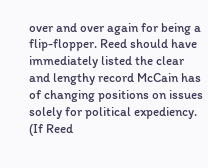over and over again for being a flip-flopper. Reed should have immediately listed the clear and lengthy record McCain has of changing positions on issues solely for political expediency. (If Reed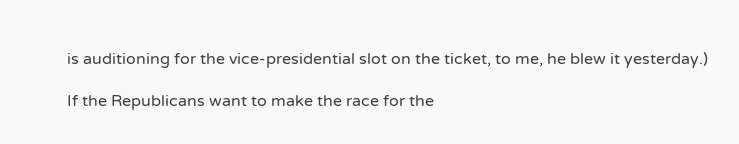is auditioning for the vice-presidential slot on the ticket, to me, he blew it yesterday.)

If the Republicans want to make the race for the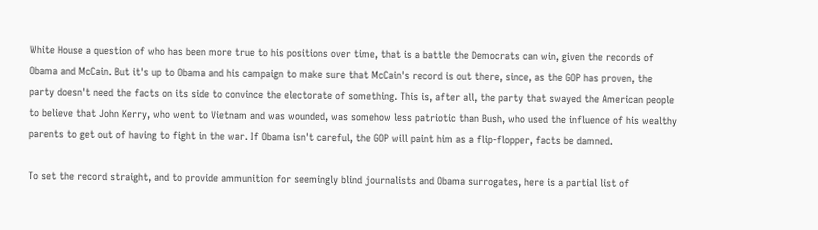White House a question of who has been more true to his positions over time, that is a battle the Democrats can win, given the records of Obama and McCain. But it's up to Obama and his campaign to make sure that McCain's record is out there, since, as the GOP has proven, the party doesn't need the facts on its side to convince the electorate of something. This is, after all, the party that swayed the American people to believe that John Kerry, who went to Vietnam and was wounded, was somehow less patriotic than Bush, who used the influence of his wealthy parents to get out of having to fight in the war. If Obama isn't careful, the GOP will paint him as a flip-flopper, facts be damned.

To set the record straight, and to provide ammunition for seemingly blind journalists and Obama surrogates, here is a partial list of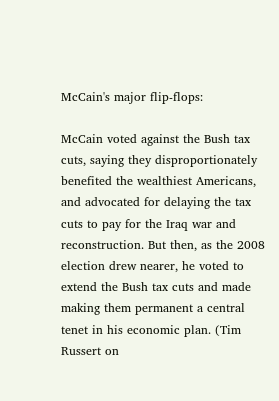McCain's major flip-flops:

McCain voted against the Bush tax cuts, saying they disproportionately benefited the wealthiest Americans, and advocated for delaying the tax cuts to pay for the Iraq war and reconstruction. But then, as the 2008 election drew nearer, he voted to extend the Bush tax cuts and made making them permanent a central tenet in his economic plan. (Tim Russert on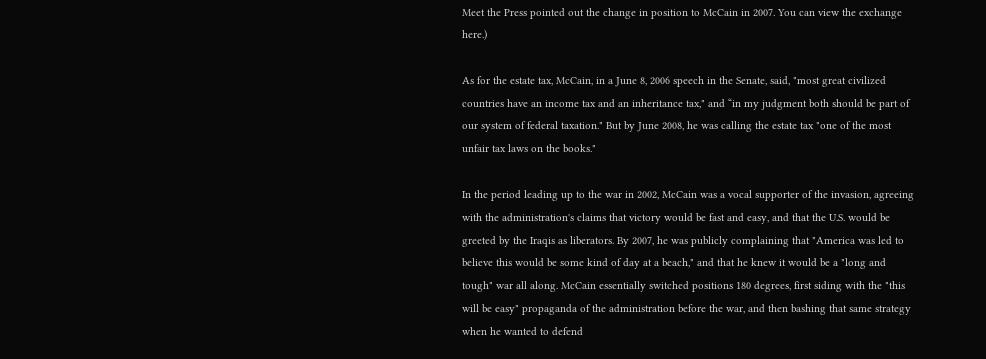Meet the Press pointed out the change in position to McCain in 2007. You can view the exchange here.)

As for the estate tax, McCain, in a June 8, 2006 speech in the Senate, said, "most great civilized countries have an income tax and an inheritance tax," and “in my judgment both should be part of our system of federal taxation." But by June 2008, he was calling the estate tax "one of the most unfair tax laws on the books."

In the period leading up to the war in 2002, McCain was a vocal supporter of the invasion, agreeing with the administration's claims that victory would be fast and easy, and that the U.S. would be greeted by the Iraqis as liberators. By 2007, he was publicly complaining that "America was led to believe this would be some kind of day at a beach," and that he knew it would be a "long and tough" war all along. McCain essentially switched positions 180 degrees, first siding with the "this will be easy" propaganda of the administration before the war, and then bashing that same strategy when he wanted to defend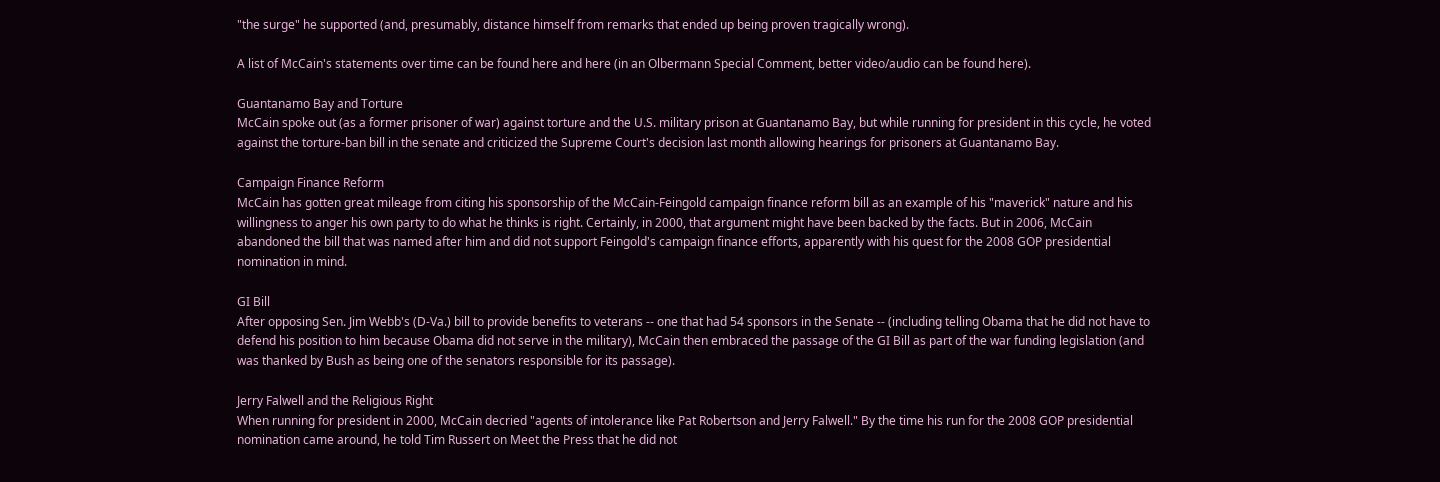"the surge" he supported (and, presumably, distance himself from remarks that ended up being proven tragically wrong).

A list of McCain's statements over time can be found here and here (in an Olbermann Special Comment, better video/audio can be found here).

Guantanamo Bay and Torture
McCain spoke out (as a former prisoner of war) against torture and the U.S. military prison at Guantanamo Bay, but while running for president in this cycle, he voted against the torture-ban bill in the senate and criticized the Supreme Court's decision last month allowing hearings for prisoners at Guantanamo Bay.

Campaign Finance Reform
McCain has gotten great mileage from citing his sponsorship of the McCain-Feingold campaign finance reform bill as an example of his "maverick" nature and his willingness to anger his own party to do what he thinks is right. Certainly, in 2000, that argument might have been backed by the facts. But in 2006, McCain abandoned the bill that was named after him and did not support Feingold's campaign finance efforts, apparently with his quest for the 2008 GOP presidential nomination in mind.

GI Bill
After opposing Sen. Jim Webb's (D-Va.) bill to provide benefits to veterans -- one that had 54 sponsors in the Senate -- (including telling Obama that he did not have to defend his position to him because Obama did not serve in the military), McCain then embraced the passage of the GI Bill as part of the war funding legislation (and was thanked by Bush as being one of the senators responsible for its passage).

Jerry Falwell and the Religious Right
When running for president in 2000, McCain decried "agents of intolerance like Pat Robertson and Jerry Falwell." By the time his run for the 2008 GOP presidential nomination came around, he told Tim Russert on Meet the Press that he did not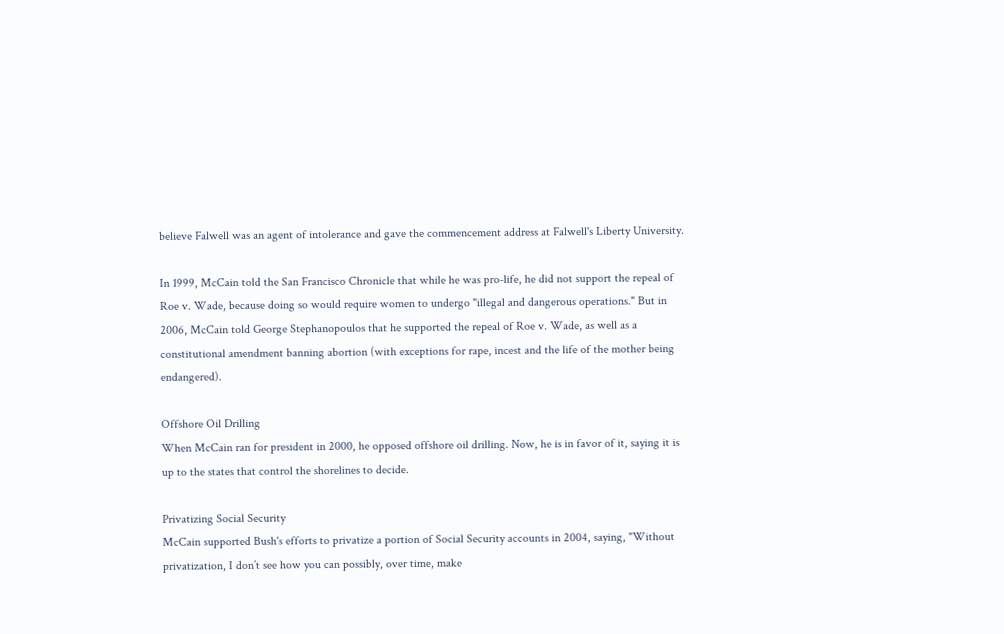believe Falwell was an agent of intolerance and gave the commencement address at Falwell's Liberty University.

In 1999, McCain told the San Francisco Chronicle that while he was pro-life, he did not support the repeal of Roe v. Wade, because doing so would require women to undergo "illegal and dangerous operations." But in 2006, McCain told George Stephanopoulos that he supported the repeal of Roe v. Wade, as well as a constitutional amendment banning abortion (with exceptions for rape, incest and the life of the mother being endangered).

Offshore Oil Drilling
When McCain ran for president in 2000, he opposed offshore oil drilling. Now, he is in favor of it, saying it is up to the states that control the shorelines to decide.

Privatizing Social Security
McCain supported Bush's efforts to privatize a portion of Social Security accounts in 2004, saying, "Without privatization, I don’t see how you can possibly, over time, make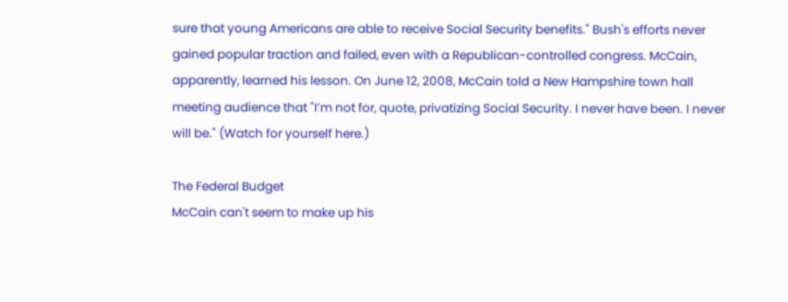sure that young Americans are able to receive Social Security benefits." Bush's efforts never gained popular traction and failed, even with a Republican-controlled congress. McCain, apparently, learned his lesson. On June 12, 2008, McCain told a New Hampshire town hall meeting audience that "I’m not for, quote, privatizing Social Security. I never have been. I never will be." (Watch for yourself here.)

The Federal Budget
McCain can't seem to make up his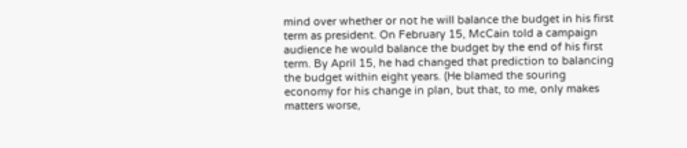mind over whether or not he will balance the budget in his first term as president. On February 15, McCain told a campaign audience he would balance the budget by the end of his first term. By April 15, he had changed that prediction to balancing the budget within eight years. (He blamed the souring economy for his change in plan, but that, to me, only makes matters worse,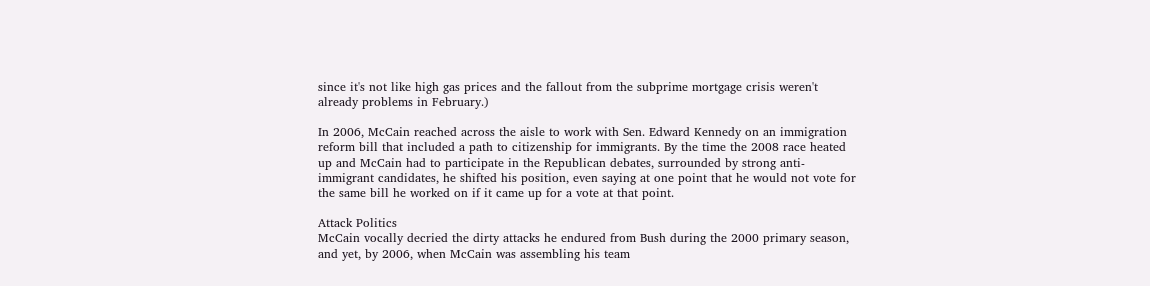since it's not like high gas prices and the fallout from the subprime mortgage crisis weren't already problems in February.)

In 2006, McCain reached across the aisle to work with Sen. Edward Kennedy on an immigration reform bill that included a path to citizenship for immigrants. By the time the 2008 race heated up and McCain had to participate in the Republican debates, surrounded by strong anti-immigrant candidates, he shifted his position, even saying at one point that he would not vote for the same bill he worked on if it came up for a vote at that point.

Attack Politics
McCain vocally decried the dirty attacks he endured from Bush during the 2000 primary season, and yet, by 2006, when McCain was assembling his team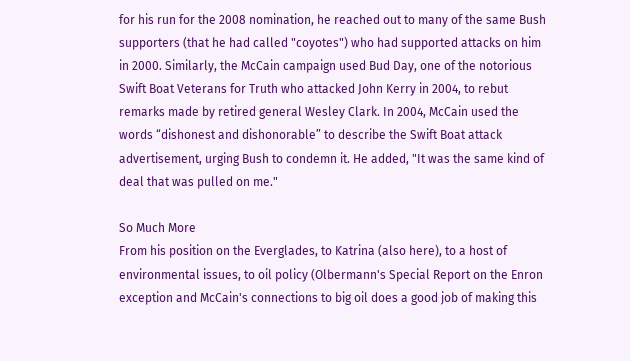for his run for the 2008 nomination, he reached out to many of the same Bush supporters (that he had called "coyotes") who had supported attacks on him in 2000. Similarly, the McCain campaign used Bud Day, one of the notorious Swift Boat Veterans for Truth who attacked John Kerry in 2004, to rebut remarks made by retired general Wesley Clark. In 2004, McCain used the words “dishonest and dishonorable” to describe the Swift Boat attack advertisement, urging Bush to condemn it. He added, "It was the same kind of deal that was pulled on me."

So Much More
From his position on the Everglades, to Katrina (also here), to a host of environmental issues, to oil policy (Olbermann's Special Report on the Enron exception and McCain's connections to big oil does a good job of making this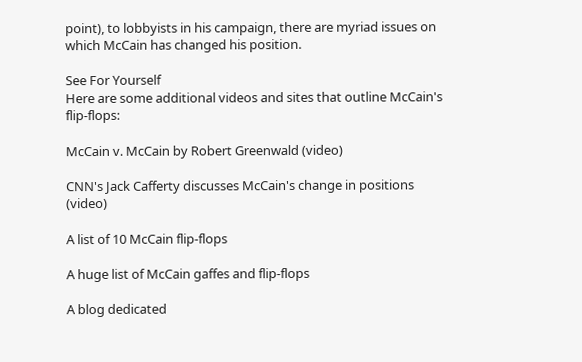point), to lobbyists in his campaign, there are myriad issues on which McCain has changed his position.

See For Yourself
Here are some additional videos and sites that outline McCain's flip-flops:

McCain v. McCain by Robert Greenwald (video)

CNN's Jack Cafferty discusses McCain's change in positions (video)

A list of 10 McCain flip-flops

A huge list of McCain gaffes and flip-flops

A blog dedicated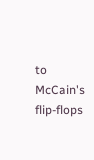to McCain's flip-flops